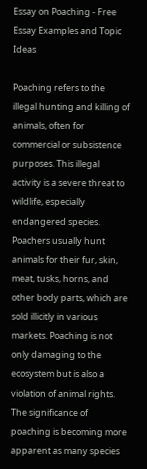Essay on Poaching - Free Essay Examples and Topic Ideas

Poaching refers to the illegal hunting and killing of animals, often for commercial or subsistence purposes. This illegal activity is a severe threat to wildlife, especially endangered species. Poachers usually hunt animals for their fur, skin, meat, tusks, horns, and other body parts, which are sold illicitly in various markets. Poaching is not only damaging to the ecosystem but is also a violation of animal rights. The significance of poaching is becoming more apparent as many species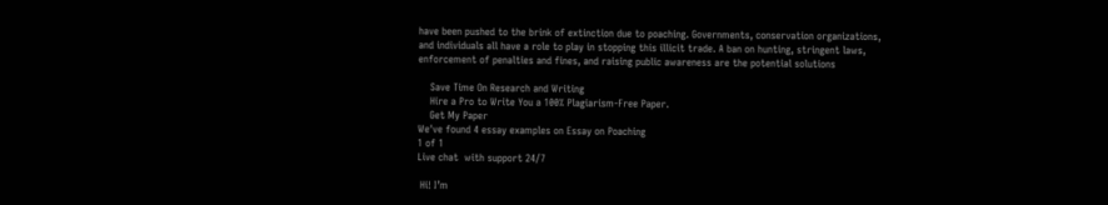have been pushed to the brink of extinction due to poaching. Governments, conservation organizations, and individuals all have a role to play in stopping this illicit trade. A ban on hunting, stringent laws, enforcement of penalties and fines, and raising public awareness are the potential solutions

    Save Time On Research and Writing
    Hire a Pro to Write You a 100% Plagiarism-Free Paper.
    Get My Paper
We've found 4 essay examples on Essay on Poaching
1 of 1
Live chat  with support 24/7

 Hi! I’m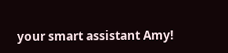your smart assistant Amy!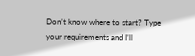Don’t know where to start? Type your requirements and I’ll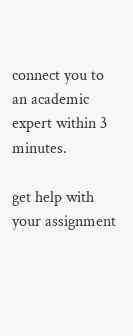connect you to an academic expert within 3 minutes.

get help with your assignment